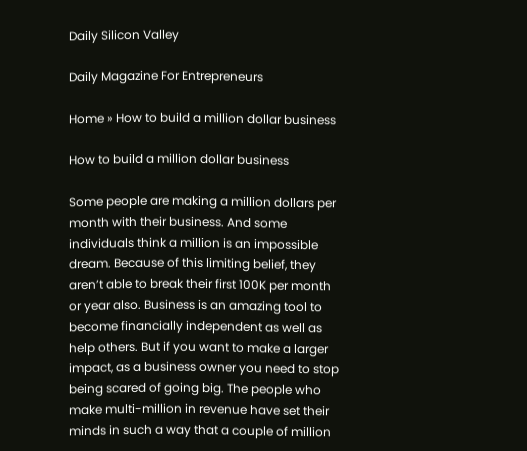Daily Silicon Valley

Daily Magazine For Entrepreneurs

Home » How to build a million dollar business

How to build a million dollar business

Some people are making a million dollars per month with their business. And some individuals think a million is an impossible dream. Because of this limiting belief, they aren’t able to break their first 100K per month or year also. Business is an amazing tool to become financially independent as well as help others. But if you want to make a larger impact, as a business owner you need to stop being scared of going big. The people who make multi-million in revenue have set their minds in such a way that a couple of million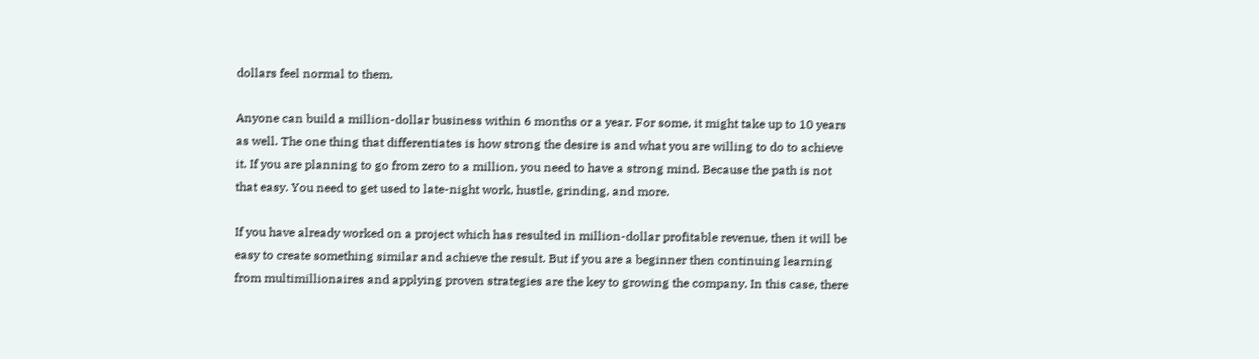dollars feel normal to them.

Anyone can build a million-dollar business within 6 months or a year. For some, it might take up to 10 years as well. The one thing that differentiates is how strong the desire is and what you are willing to do to achieve it. If you are planning to go from zero to a million, you need to have a strong mind. Because the path is not that easy. You need to get used to late-night work, hustle, grinding, and more.

If you have already worked on a project which has resulted in million-dollar profitable revenue, then it will be easy to create something similar and achieve the result. But if you are a beginner then continuing learning from multimillionaires and applying proven strategies are the key to growing the company. In this case, there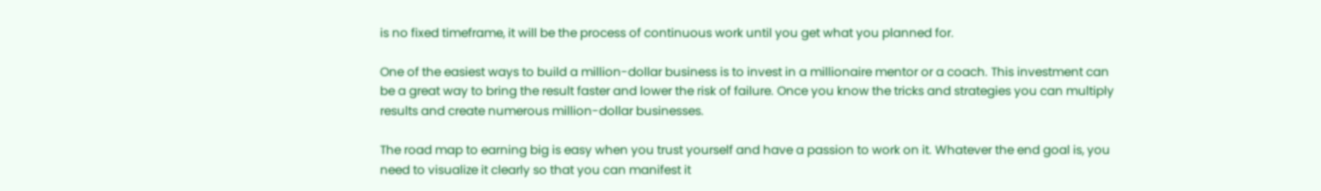is no fixed timeframe, it will be the process of continuous work until you get what you planned for.

One of the easiest ways to build a million-dollar business is to invest in a millionaire mentor or a coach. This investment can be a great way to bring the result faster and lower the risk of failure. Once you know the tricks and strategies you can multiply results and create numerous million-dollar businesses.

The road map to earning big is easy when you trust yourself and have a passion to work on it. Whatever the end goal is, you need to visualize it clearly so that you can manifest it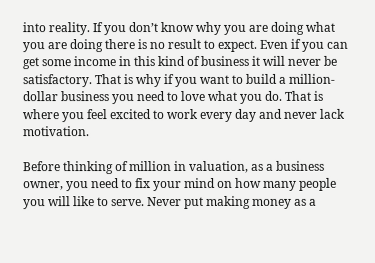into reality. If you don’t know why you are doing what you are doing there is no result to expect. Even if you can get some income in this kind of business it will never be satisfactory. That is why if you want to build a million-dollar business you need to love what you do. That is where you feel excited to work every day and never lack motivation.

Before thinking of million in valuation, as a business owner, you need to fix your mind on how many people you will like to serve. Never put making money as a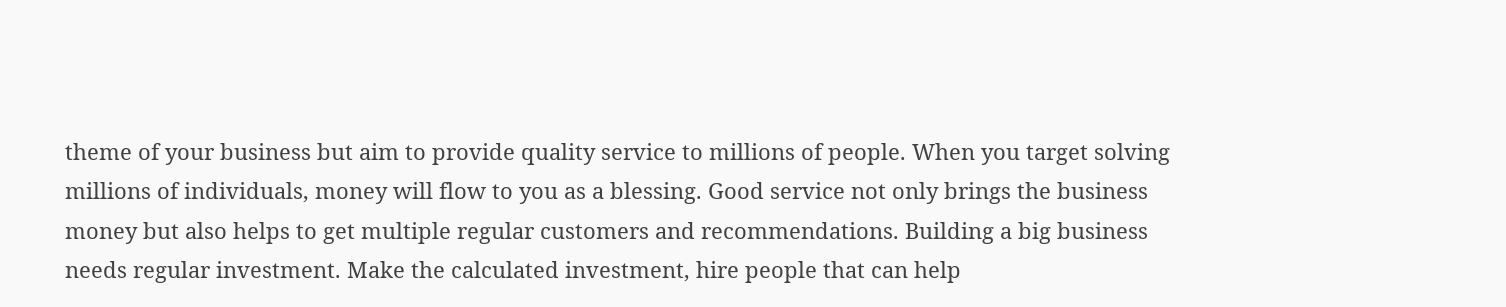theme of your business but aim to provide quality service to millions of people. When you target solving millions of individuals, money will flow to you as a blessing. Good service not only brings the business money but also helps to get multiple regular customers and recommendations. Building a big business needs regular investment. Make the calculated investment, hire people that can help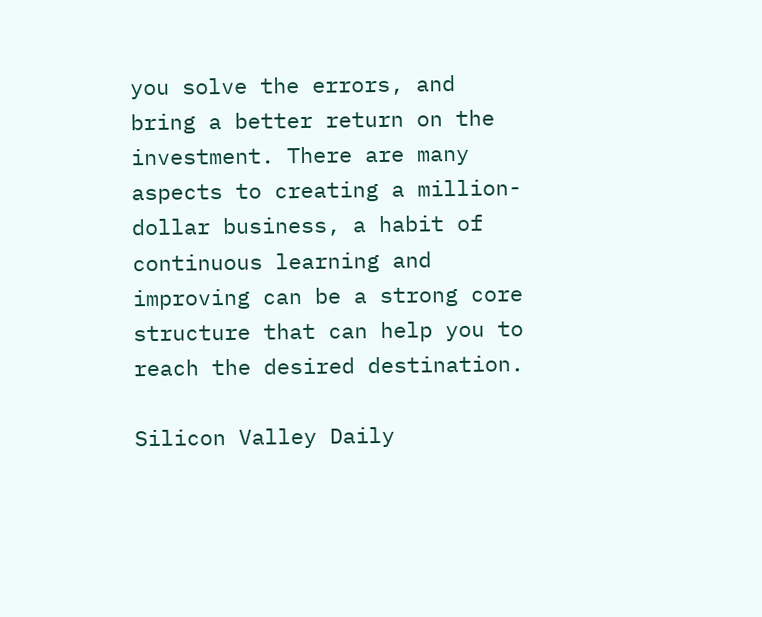you solve the errors, and bring a better return on the investment. There are many aspects to creating a million-dollar business, a habit of continuous learning and improving can be a strong core structure that can help you to reach the desired destination.

Silicon Valley Daily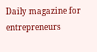Daily magazine for entrepreneurs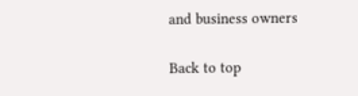and business owners

Back to top